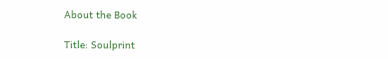About the Book

Title: Soulprint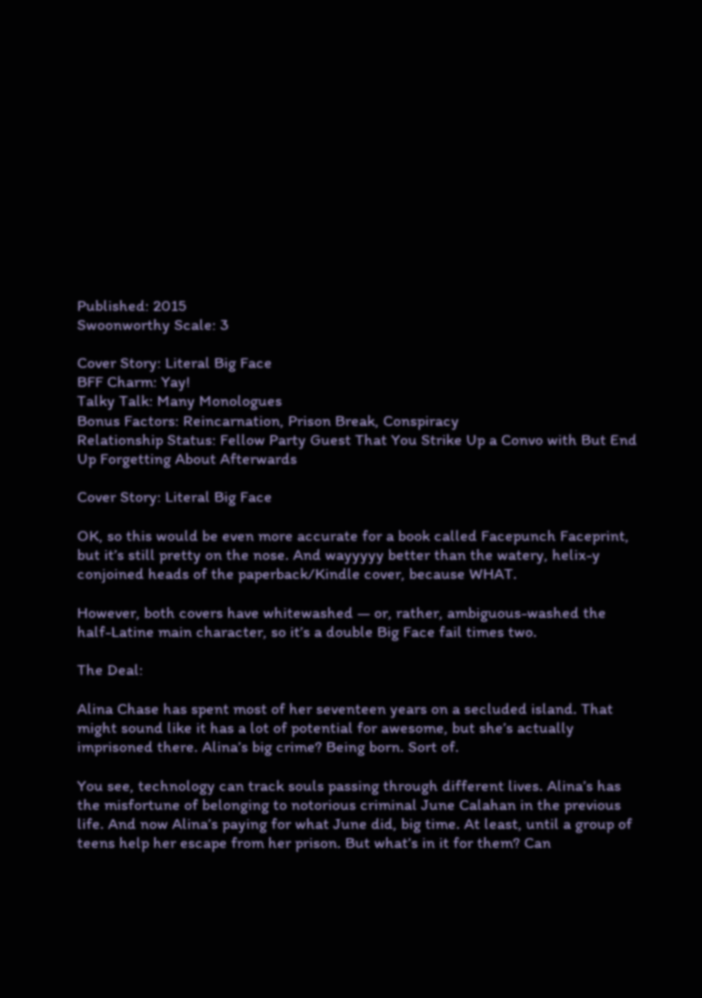Published: 2015
Swoonworthy Scale: 3

Cover Story: Literal Big Face
BFF Charm: Yay!
Talky Talk: Many Monologues
Bonus Factors: Reincarnation, Prison Break, Conspiracy
Relationship Status: Fellow Party Guest That You Strike Up a Convo with But End Up Forgetting About Afterwards

Cover Story: Literal Big Face

OK, so this would be even more accurate for a book called Facepunch Faceprint, but it’s still pretty on the nose. And wayyyyy better than the watery, helix-y conjoined heads of the paperback/Kindle cover, because WHAT.

However, both covers have whitewashed — or, rather, ambiguous-washed the half-Latine main character, so it’s a double Big Face fail times two.

The Deal:

Alina Chase has spent most of her seventeen years on a secluded island. That might sound like it has a lot of potential for awesome, but she’s actually imprisoned there. Alina’s big crime? Being born. Sort of.

You see, technology can track souls passing through different lives. Alina’s has the misfortune of belonging to notorious criminal June Calahan in the previous life. And now Alina’s paying for what June did, big time. At least, until a group of teens help her escape from her prison. But what’s in it for them? Can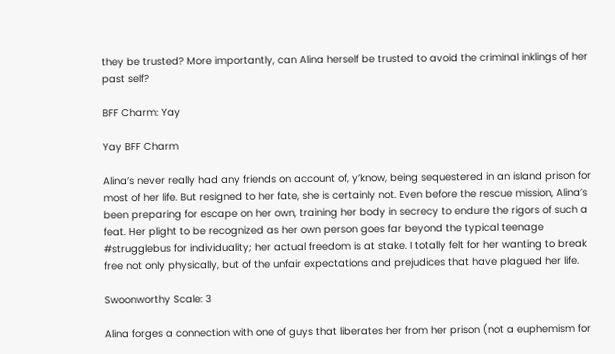they be trusted? More importantly, can Alina herself be trusted to avoid the criminal inklings of her past self?

BFF Charm: Yay

Yay BFF Charm

Alina’s never really had any friends on account of, y’know, being sequestered in an island prison for most of her life. But resigned to her fate, she is certainly not. Even before the rescue mission, Alina’s been preparing for escape on her own, training her body in secrecy to endure the rigors of such a feat. Her plight to be recognized as her own person goes far beyond the typical teenage #strugglebus for individuality; her actual freedom is at stake. I totally felt for her wanting to break free not only physically, but of the unfair expectations and prejudices that have plagued her life.

Swoonworthy Scale: 3

Alina forges a connection with one of guys that liberates her from her prison (not a euphemism for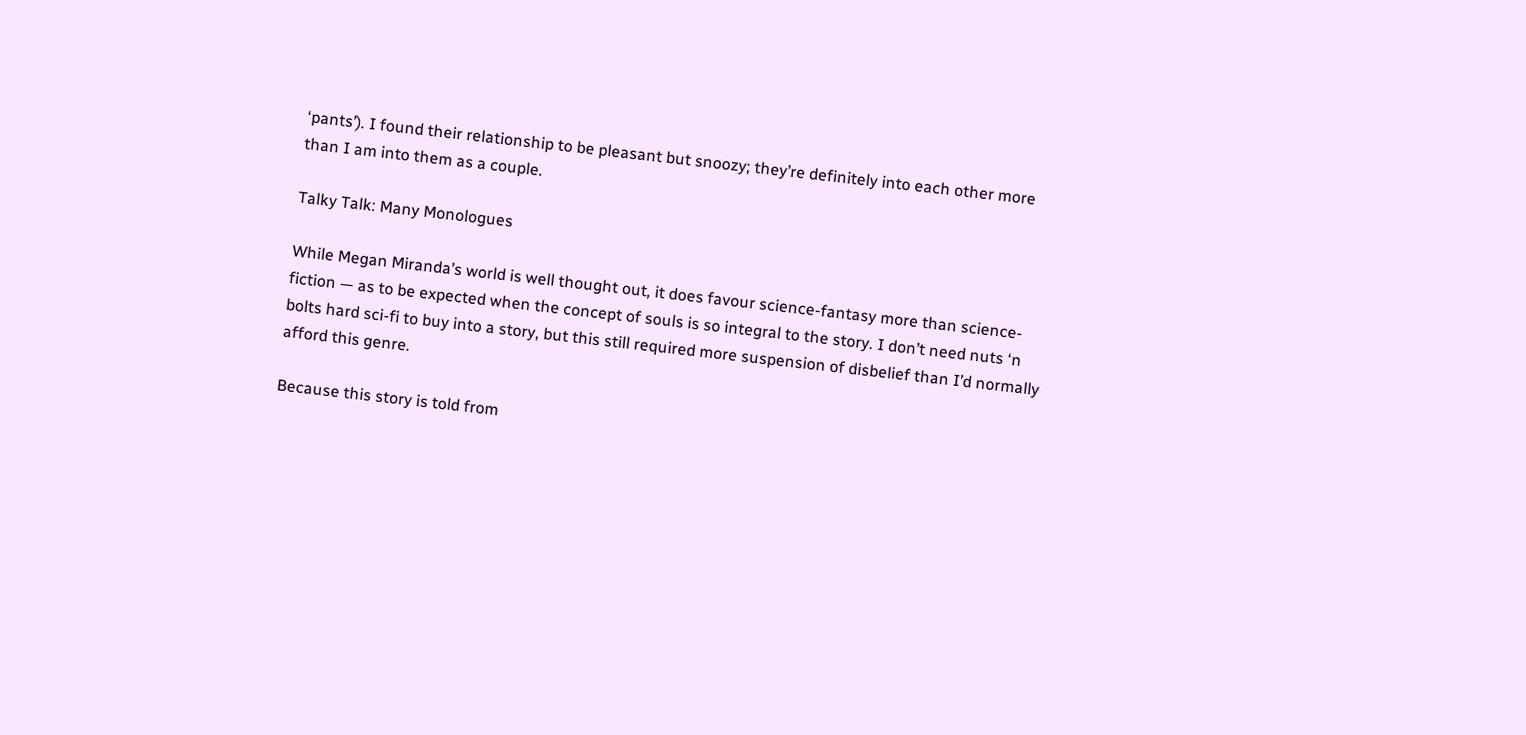‘pants’). I found their relationship to be pleasant but snoozy; they’re definitely into each other more than I am into them as a couple.

Talky Talk: Many Monologues

While Megan Miranda’s world is well thought out, it does favour science-fantasy more than science-fiction — as to be expected when the concept of souls is so integral to the story. I don’t need nuts ‘n bolts hard sci-fi to buy into a story, but this still required more suspension of disbelief than I’d normally afford this genre.

Because this story is told from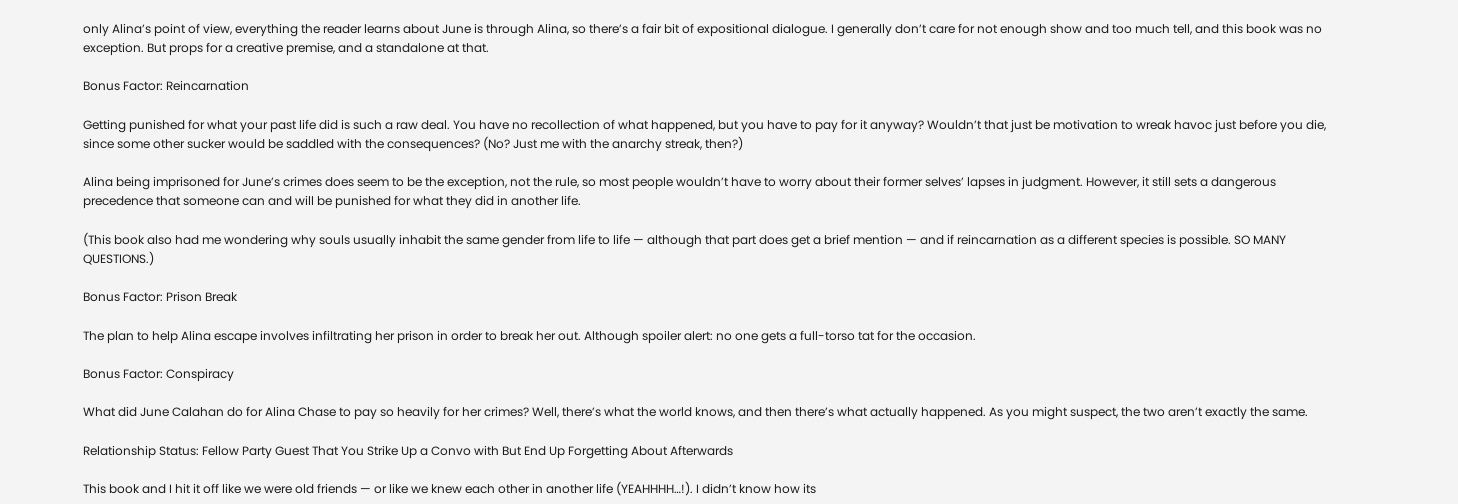only Alina’s point of view, everything the reader learns about June is through Alina, so there’s a fair bit of expositional dialogue. I generally don’t care for not enough show and too much tell, and this book was no exception. But props for a creative premise, and a standalone at that.

Bonus Factor: Reincarnation

Getting punished for what your past life did is such a raw deal. You have no recollection of what happened, but you have to pay for it anyway? Wouldn’t that just be motivation to wreak havoc just before you die, since some other sucker would be saddled with the consequences? (No? Just me with the anarchy streak, then?)

Alina being imprisoned for June’s crimes does seem to be the exception, not the rule, so most people wouldn’t have to worry about their former selves’ lapses in judgment. However, it still sets a dangerous precedence that someone can and will be punished for what they did in another life.

(This book also had me wondering why souls usually inhabit the same gender from life to life — although that part does get a brief mention — and if reincarnation as a different species is possible. SO MANY QUESTIONS.)

Bonus Factor: Prison Break

The plan to help Alina escape involves infiltrating her prison in order to break her out. Although spoiler alert: no one gets a full-torso tat for the occasion.

Bonus Factor: Conspiracy

What did June Calahan do for Alina Chase to pay so heavily for her crimes? Well, there’s what the world knows, and then there’s what actually happened. As you might suspect, the two aren’t exactly the same.

Relationship Status: Fellow Party Guest That You Strike Up a Convo with But End Up Forgetting About Afterwards

This book and I hit it off like we were old friends — or like we knew each other in another life (YEAHHHH…!). I didn’t know how its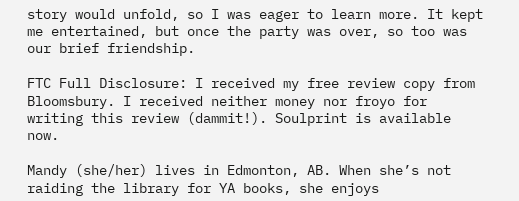story would unfold, so I was eager to learn more. It kept me entertained, but once the party was over, so too was our brief friendship.

FTC Full Disclosure: I received my free review copy from Bloomsbury. I received neither money nor froyo for writing this review (dammit!). Soulprint is available now.

Mandy (she/her) lives in Edmonton, AB. When she’s not raiding the library for YA books, she enjoys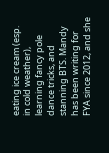eating ice cream (esp. in cold weather), learning fancy pole dance tricks, and stanning BTS. Mandy has been writing for FYA since 2012, and she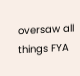oversaw all things FYA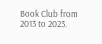Book Club from 2013 to 2023.